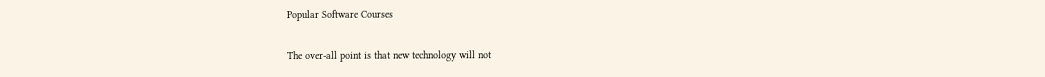Popular Software Courses

The over-all point is that new technology will not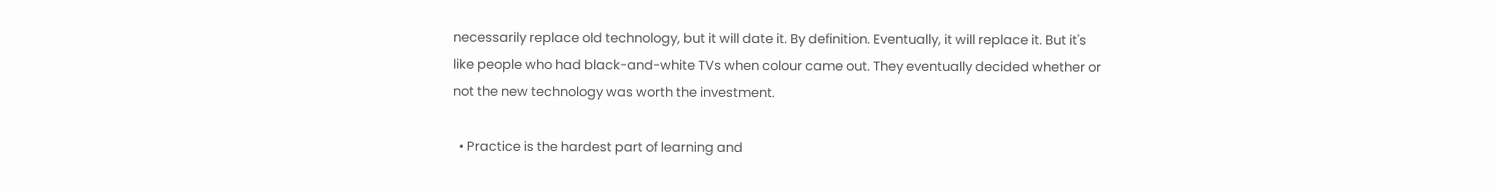necessarily replace old technology, but it will date it. By definition. Eventually, it will replace it. But it's like people who had black-and-white TVs when colour came out. They eventually decided whether or not the new technology was worth the investment.

  • Practice is the hardest part of learning and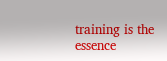training is the essence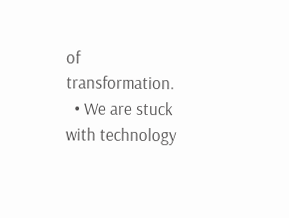of transformation.
  • We are stuck with technology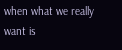when what we really want is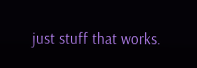just stuff that works.